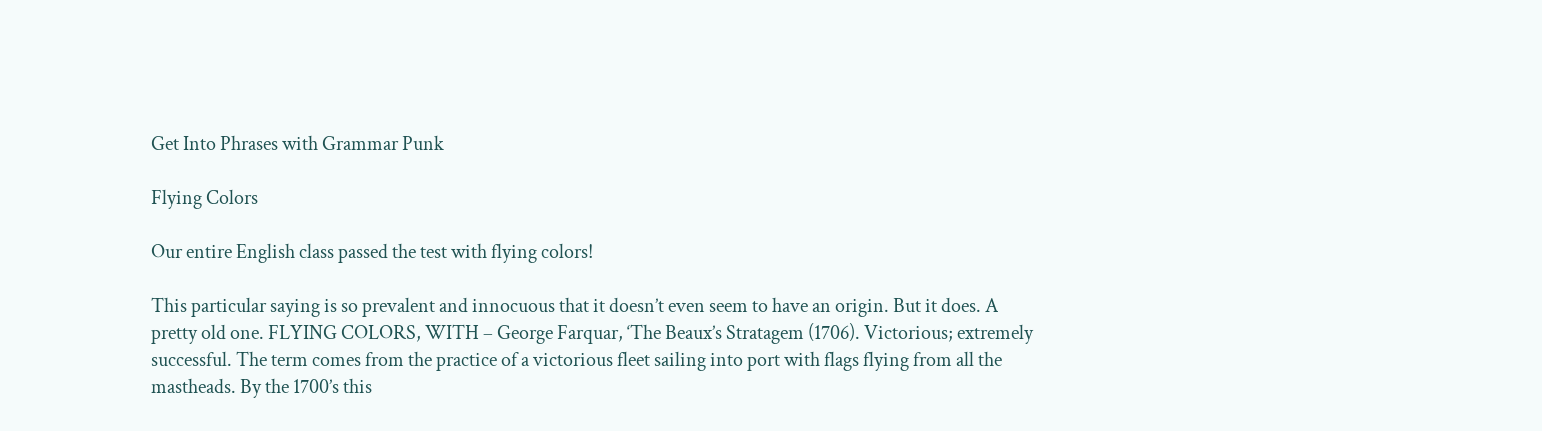Get Into Phrases with Grammar Punk

Flying Colors

Our entire English class passed the test with flying colors!

This particular saying is so prevalent and innocuous that it doesn’t even seem to have an origin. But it does. A pretty old one. FLYING COLORS, WITH – George Farquar, ‘The Beaux’s Stratagem (1706). Victorious; extremely successful. The term comes from the practice of a victorious fleet sailing into port with flags flying from all the mastheads. By the 1700’s this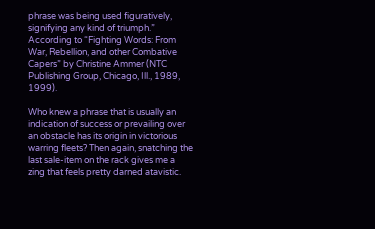phrase was being used figuratively, signifying any kind of triumph.” According to “Fighting Words: From War, Rebellion, and other Combative Capers” by Christine Ammer (NTC Publishing Group, Chicago, Ill., 1989, 1999).

Who knew a phrase that is usually an indication of success or prevailing over an obstacle has its origin in victorious warring fleets? Then again, snatching the last sale-item on the rack gives me a zing that feels pretty darned atavistic.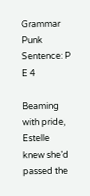Grammar Punk Sentence: P E 4

Beaming with pride, Estelle knew she’d passed the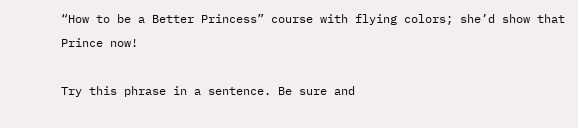“How to be a Better Princess” course with flying colors; she’d show that Prince now!

Try this phrase in a sentence. Be sure and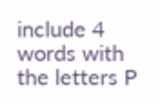include 4 words with the letters P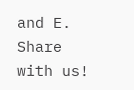and E. Share with us!